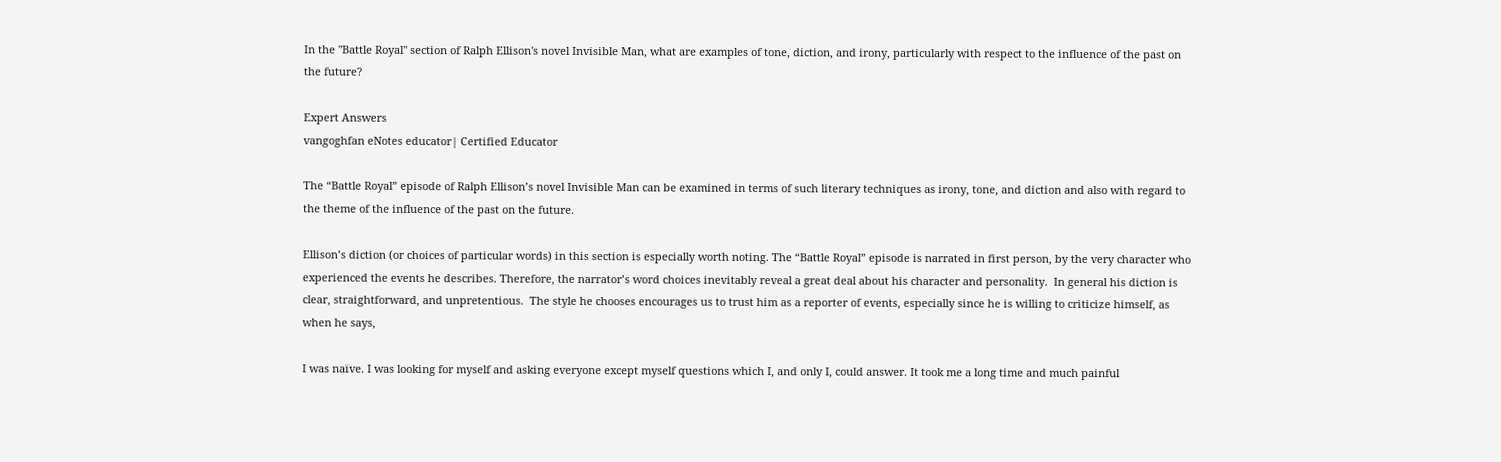In the "Battle Royal" section of Ralph Ellison's novel Invisible Man, what are examples of tone, diction, and irony, particularly with respect to the influence of the past on the future?

Expert Answers
vangoghfan eNotes educator| Certified Educator

The “Battle Royal” episode of Ralph Ellison’s novel Invisible Man can be examined in terms of such literary techniques as irony, tone, and diction and also with regard to the theme of the influence of the past on the future.

Ellison’s diction (or choices of particular words) in this section is especially worth noting. The “Battle Royal” episode is narrated in first person, by the very character who experienced the events he describes. Therefore, the narrator’s word choices inevitably reveal a great deal about his character and personality.  In general his diction is clear, straightforward, and unpretentious.  The style he chooses encourages us to trust him as a reporter of events, especially since he is willing to criticize himself, as when he says,

I was naïve. I was looking for myself and asking everyone except myself questions which I, and only I, could answer. It took me a long time and much painful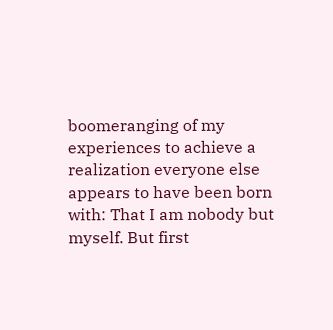boomeranging of my experiences to achieve a realization everyone else appears to have been born with: That I am nobody but myself. But first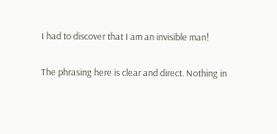I had to discover that I am an invisible man!

The phrasing here is clear and direct. Nothing in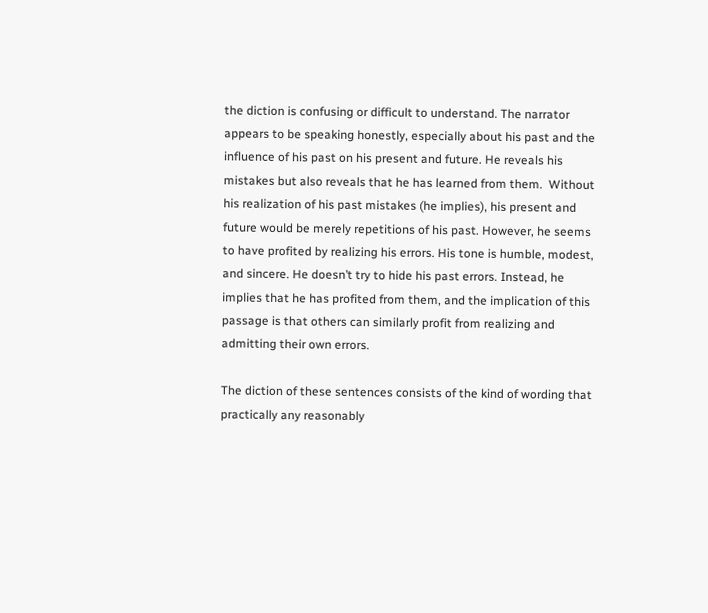the diction is confusing or difficult to understand. The narrator appears to be speaking honestly, especially about his past and the influence of his past on his present and future. He reveals his mistakes but also reveals that he has learned from them.  Without his realization of his past mistakes (he implies), his present and future would be merely repetitions of his past. However, he seems to have profited by realizing his errors. His tone is humble, modest, and sincere. He doesn’t try to hide his past errors. Instead, he implies that he has profited from them, and the implication of this passage is that others can similarly profit from realizing and admitting their own errors.

The diction of these sentences consists of the kind of wording that practically any reasonably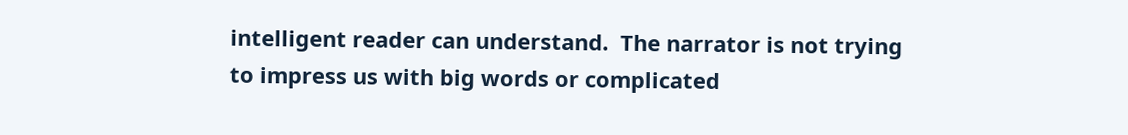intelligent reader can understand.  The narrator is not trying to impress us with big words or complicated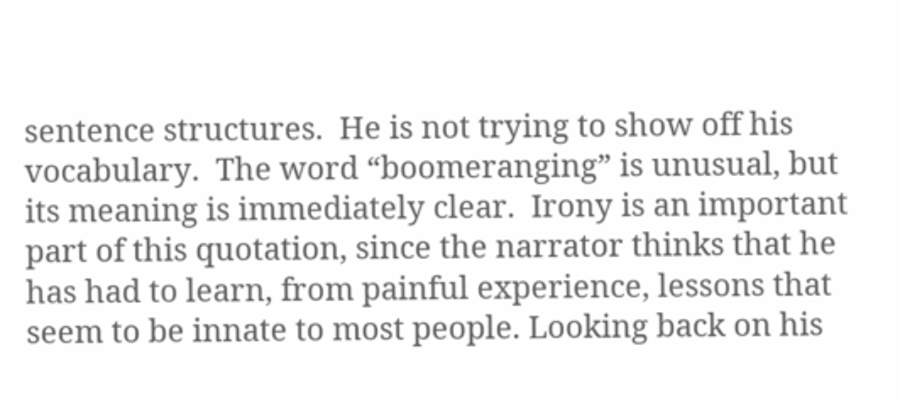sentence structures.  He is not trying to show off his vocabulary.  The word “boomeranging” is unusual, but its meaning is immediately clear.  Irony is an important part of this quotation, since the narrator thinks that he has had to learn, from painful experience, lessons that seem to be innate to most people. Looking back on his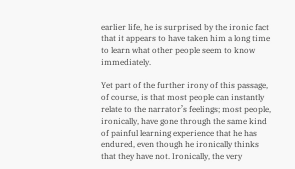earlier life, he is surprised by the ironic fact that it appears to have taken him a long time to learn what other people seem to know immediately.

Yet part of the further irony of this passage, of course, is that most people can instantly relate to the narrator’s feelings; most people, ironically, have gone through the same kind of painful learning experience that he has endured, even though he ironically thinks that they have not. Ironically, the very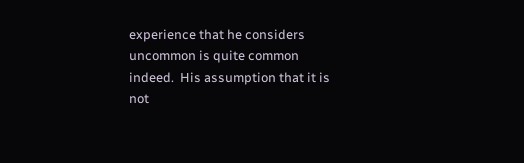experience that he considers uncommon is quite common indeed.  His assumption that it is not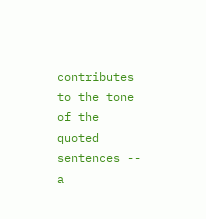contributes to the tone of the quoted sentences -- a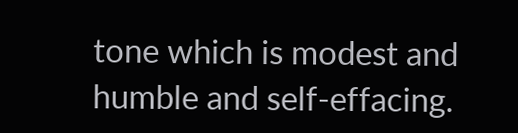tone which is modest and humble and self-effacing.